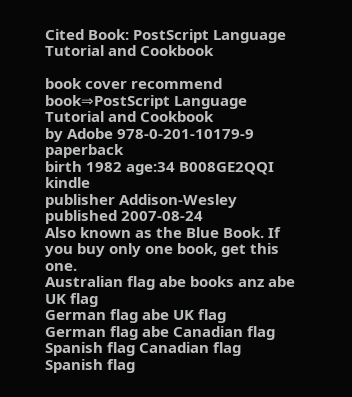Cited Book: PostScript Language Tutorial and Cookbook

book cover recommend book⇒PostScript Language Tutorial and Cookbook
by Adobe 978-0-201-10179-9 paperback
birth 1982 age:34 B008GE2QQI kindle
publisher Addison-Wesley
published 2007-08-24
Also known as the Blue Book. If you buy only one book, get this one.
Australian flag abe books anz abe UK flag
German flag abe UK flag
German flag abe Canadian flag
Spanish flag Canadian flag
Spanish flag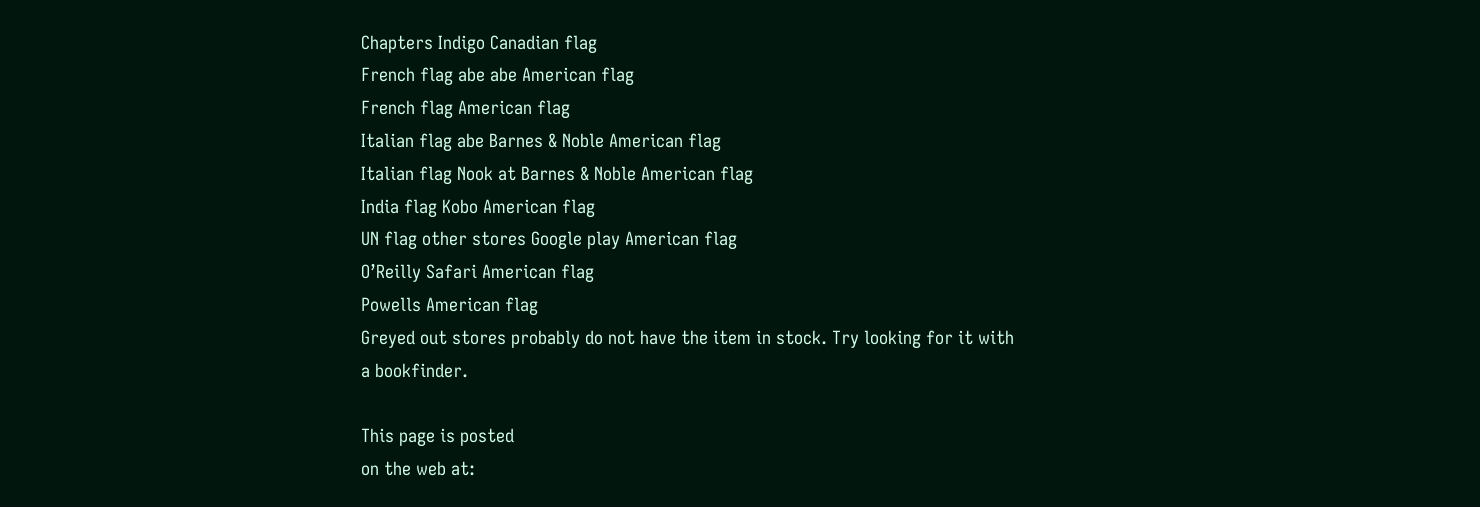Chapters Indigo Canadian flag
French flag abe abe American flag
French flag American flag
Italian flag abe Barnes & Noble American flag
Italian flag Nook at Barnes & Noble American flag
India flag Kobo American flag
UN flag other stores Google play American flag
O’Reilly Safari American flag
Powells American flag
Greyed out stores probably do not have the item in stock. Try looking for it with a bookfinder.

This page is posted
on the web at: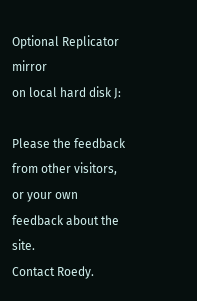Optional Replicator mirror
on local hard disk J:

Please the feedback from other visitors, or your own feedback about the site.
Contact Roedy.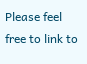Please feel free to link to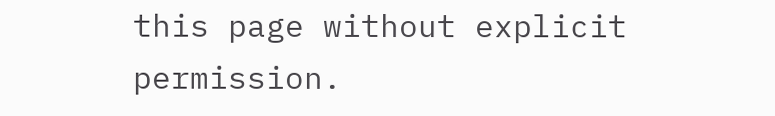this page without explicit permission.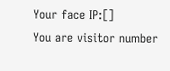Your face IP:[]
You are visitor number